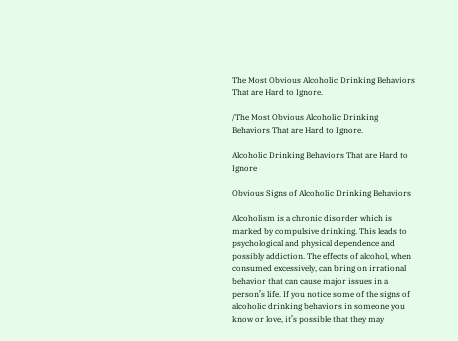The Most Obvious Alcoholic Drinking Behaviors That are Hard to Ignore.

/The Most Obvious Alcoholic Drinking Behaviors That are Hard to Ignore.

Alcoholic Drinking Behaviors That are Hard to Ignore

Obvious Signs of Alcoholic Drinking Behaviors

Alcoholism is a chronic disorder which is marked by compulsive drinking. This leads to psychological and physical dependence and possibly addiction. The effects of alcohol, when consumed excessively, can bring on irrational behavior that can cause major issues in a person’s life. If you notice some of the signs of alcoholic drinking behaviors in someone you know or love, it’s possible that they may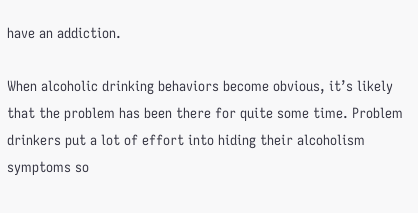have an addiction.

When alcoholic drinking behaviors become obvious, it’s likely that the problem has been there for quite some time. Problem drinkers put a lot of effort into hiding their alcoholism symptoms so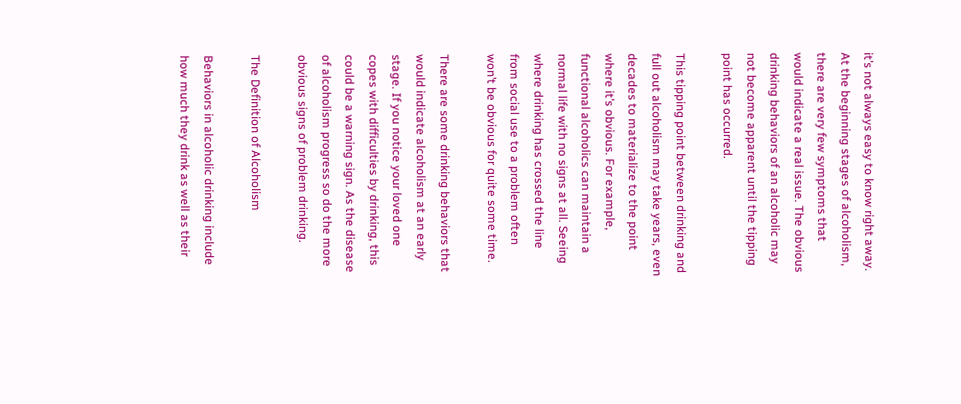it’s not always easy to know right away. At the beginning stages of alcoholism, there are very few symptoms that would indicate a real issue. The obvious drinking behaviors of an alcoholic may not become apparent until the tipping point has occurred.

This tipping point between drinking and full out alcoholism may take years, even decades to materialize to the point where it’s obvious. For example, functional alcoholics can maintain a normal life with no signs at all. Seeing where drinking has crossed the line from social use to a problem often won’t be obvious for quite some time.

There are some drinking behaviors that would indicate alcoholism at an early stage. If you notice your loved one copes with difficulties by drinking, this could be a warning sign. As the disease of alcoholism progress so do the more obvious signs of problem drinking.

The Definition of Alcoholism

Behaviors in alcoholic drinking include how much they drink as well as their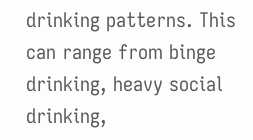drinking patterns. This can range from binge drinking, heavy social drinking,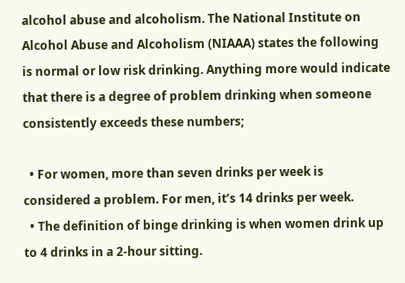alcohol abuse and alcoholism. The National Institute on Alcohol Abuse and Alcoholism (NIAAA) states the following is normal or low risk drinking. Anything more would indicate that there is a degree of problem drinking when someone consistently exceeds these numbers;

  • For women, more than seven drinks per week is considered a problem. For men, it’s 14 drinks per week.
  • The definition of binge drinking is when women drink up to 4 drinks in a 2-hour sitting.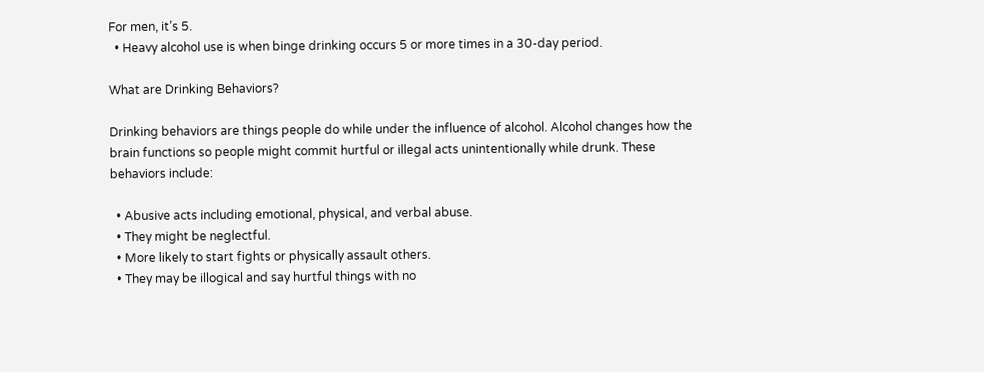For men, it’s 5.
  • Heavy alcohol use is when binge drinking occurs 5 or more times in a 30-day period.

What are Drinking Behaviors?

Drinking behaviors are things people do while under the influence of alcohol. Alcohol changes how the brain functions so people might commit hurtful or illegal acts unintentionally while drunk. These behaviors include:

  • Abusive acts including emotional, physical, and verbal abuse.
  • They might be neglectful.
  • More likely to start fights or physically assault others.
  • They may be illogical and say hurtful things with no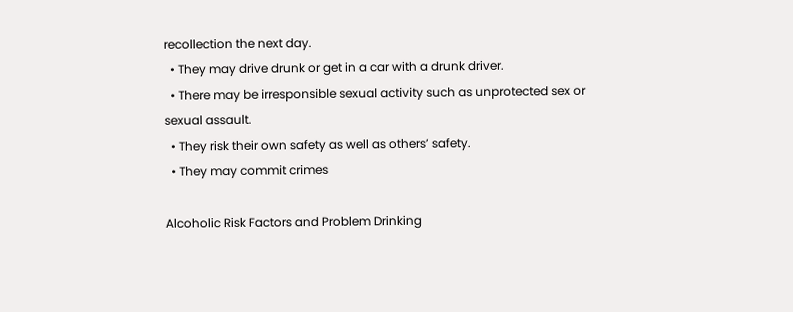recollection the next day.
  • They may drive drunk or get in a car with a drunk driver.
  • There may be irresponsible sexual activity such as unprotected sex or sexual assault.
  • They risk their own safety as well as others’ safety.
  • They may commit crimes

Alcoholic Risk Factors and Problem Drinking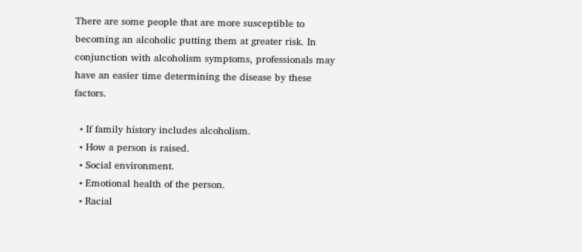There are some people that are more susceptible to becoming an alcoholic putting them at greater risk. In conjunction with alcoholism symptoms, professionals may have an easier time determining the disease by these factors.

  • If family history includes alcoholism.
  • How a person is raised.
  • Social environment.
  • Emotional health of the person.
  • Racial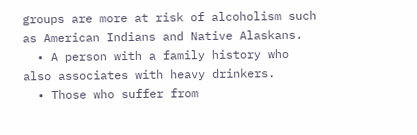groups are more at risk of alcoholism such as American Indians and Native Alaskans.
  • A person with a family history who also associates with heavy drinkers.
  • Those who suffer from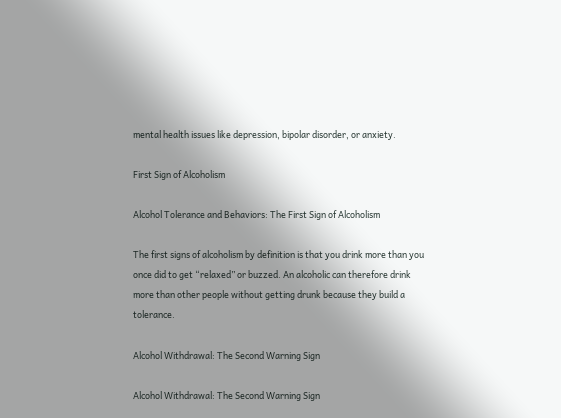mental health issues like depression, bipolar disorder, or anxiety.

First Sign of Alcoholism

Alcohol Tolerance and Behaviors: The First Sign of Alcoholism

The first signs of alcoholism by definition is that you drink more than you once did to get “relaxed” or buzzed. An alcoholic can therefore drink more than other people without getting drunk because they build a tolerance.

Alcohol Withdrawal: The Second Warning Sign

Alcohol Withdrawal: The Second Warning Sign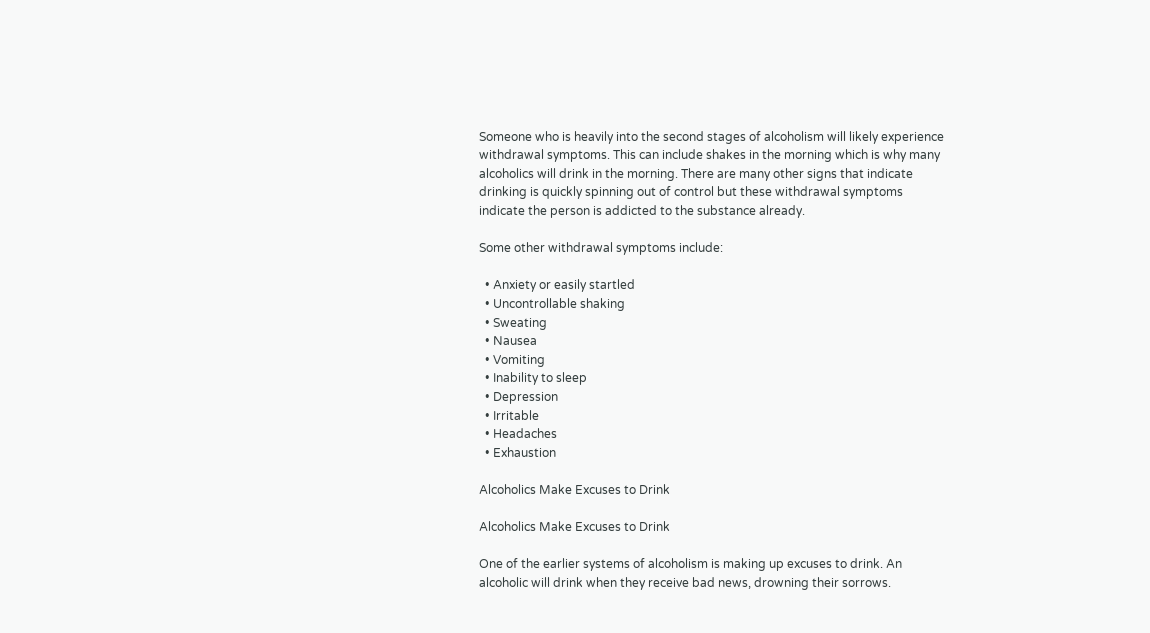Someone who is heavily into the second stages of alcoholism will likely experience withdrawal symptoms. This can include shakes in the morning which is why many alcoholics will drink in the morning. There are many other signs that indicate drinking is quickly spinning out of control but these withdrawal symptoms indicate the person is addicted to the substance already.

Some other withdrawal symptoms include:

  • Anxiety or easily startled
  • Uncontrollable shaking
  • Sweating
  • Nausea
  • Vomiting
  • Inability to sleep
  • Depression
  • Irritable
  • Headaches
  • Exhaustion

Alcoholics Make Excuses to Drink

Alcoholics Make Excuses to Drink

One of the earlier systems of alcoholism is making up excuses to drink. An alcoholic will drink when they receive bad news, drowning their sorrows.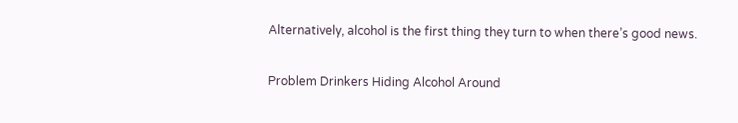Alternatively, alcohol is the first thing they turn to when there’s good news.

Problem Drinkers Hiding Alcohol Around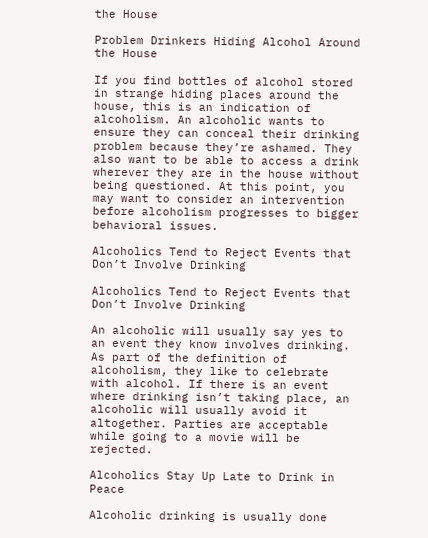the House

Problem Drinkers Hiding Alcohol Around the House

If you find bottles of alcohol stored in strange hiding places around the house, this is an indication of alcoholism. An alcoholic wants to ensure they can conceal their drinking problem because they’re ashamed. They also want to be able to access a drink wherever they are in the house without being questioned. At this point, you may want to consider an intervention before alcoholism progresses to bigger behavioral issues.

Alcoholics Tend to Reject Events that Don’t Involve Drinking

Alcoholics Tend to Reject Events that Don’t Involve Drinking

An alcoholic will usually say yes to an event they know involves drinking. As part of the definition of alcoholism, they like to celebrate with alcohol. If there is an event where drinking isn’t taking place, an alcoholic will usually avoid it altogether. Parties are acceptable while going to a movie will be rejected.

Alcoholics Stay Up Late to Drink in Peace

Alcoholic drinking is usually done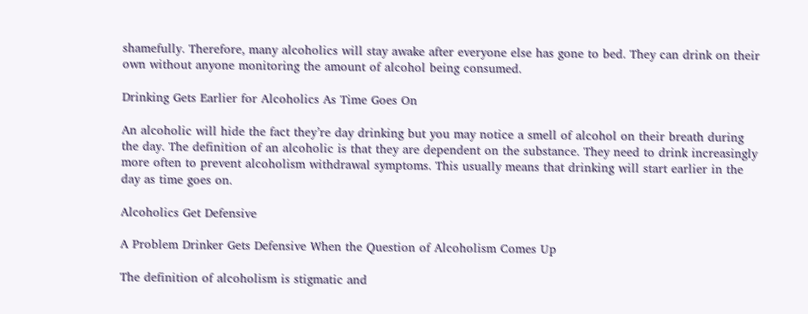shamefully. Therefore, many alcoholics will stay awake after everyone else has gone to bed. They can drink on their own without anyone monitoring the amount of alcohol being consumed.

Drinking Gets Earlier for Alcoholics As Time Goes On

An alcoholic will hide the fact they’re day drinking but you may notice a smell of alcohol on their breath during the day. The definition of an alcoholic is that they are dependent on the substance. They need to drink increasingly more often to prevent alcoholism withdrawal symptoms. This usually means that drinking will start earlier in the day as time goes on.

Alcoholics Get Defensive

A Problem Drinker Gets Defensive When the Question of Alcoholism Comes Up

The definition of alcoholism is stigmatic and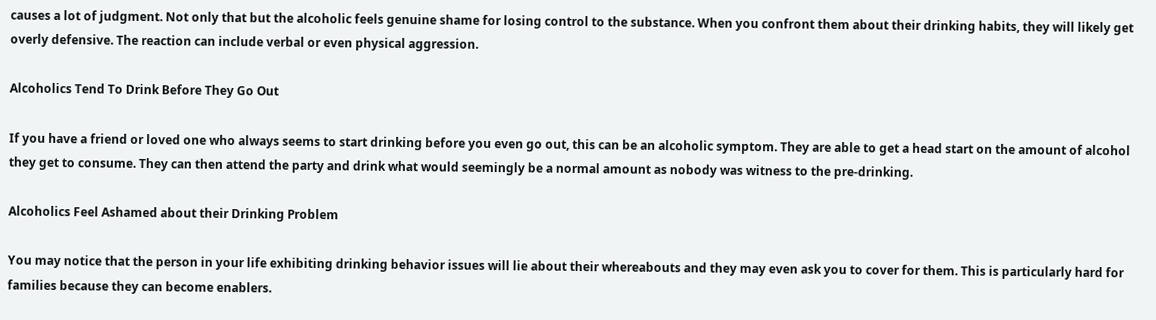causes a lot of judgment. Not only that but the alcoholic feels genuine shame for losing control to the substance. When you confront them about their drinking habits, they will likely get overly defensive. The reaction can include verbal or even physical aggression.

Alcoholics Tend To Drink Before They Go Out

If you have a friend or loved one who always seems to start drinking before you even go out, this can be an alcoholic symptom. They are able to get a head start on the amount of alcohol they get to consume. They can then attend the party and drink what would seemingly be a normal amount as nobody was witness to the pre-drinking.

Alcoholics Feel Ashamed about their Drinking Problem

You may notice that the person in your life exhibiting drinking behavior issues will lie about their whereabouts and they may even ask you to cover for them. This is particularly hard for families because they can become enablers.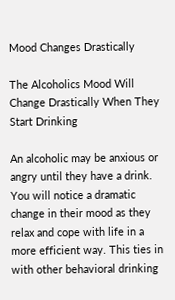Mood Changes Drastically

The Alcoholics Mood Will Change Drastically When They Start Drinking

An alcoholic may be anxious or angry until they have a drink. You will notice a dramatic change in their mood as they relax and cope with life in a more efficient way. This ties in with other behavioral drinking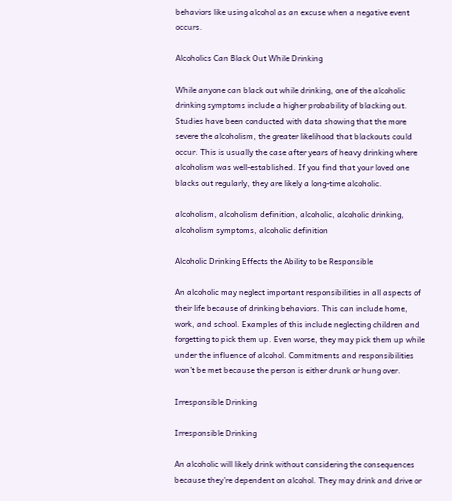behaviors like using alcohol as an excuse when a negative event occurs.

Alcoholics Can Black Out While Drinking

While anyone can black out while drinking, one of the alcoholic drinking symptoms include a higher probability of blacking out. Studies have been conducted with data showing that the more severe the alcoholism, the greater likelihood that blackouts could occur. This is usually the case after years of heavy drinking where alcoholism was well-established. If you find that your loved one blacks out regularly, they are likely a long-time alcoholic.

alcoholism, alcoholism definition, alcoholic, alcoholic drinking, alcoholism symptoms, alcoholic definition

Alcoholic Drinking Effects the Ability to be Responsible

An alcoholic may neglect important responsibilities in all aspects of their life because of drinking behaviors. This can include home, work, and school. Examples of this include neglecting children and forgetting to pick them up. Even worse, they may pick them up while under the influence of alcohol. Commitments and responsibilities won’t be met because the person is either drunk or hung over.

Irresponsible Drinking

Irresponsible Drinking

An alcoholic will likely drink without considering the consequences because they’re dependent on alcohol. They may drink and drive or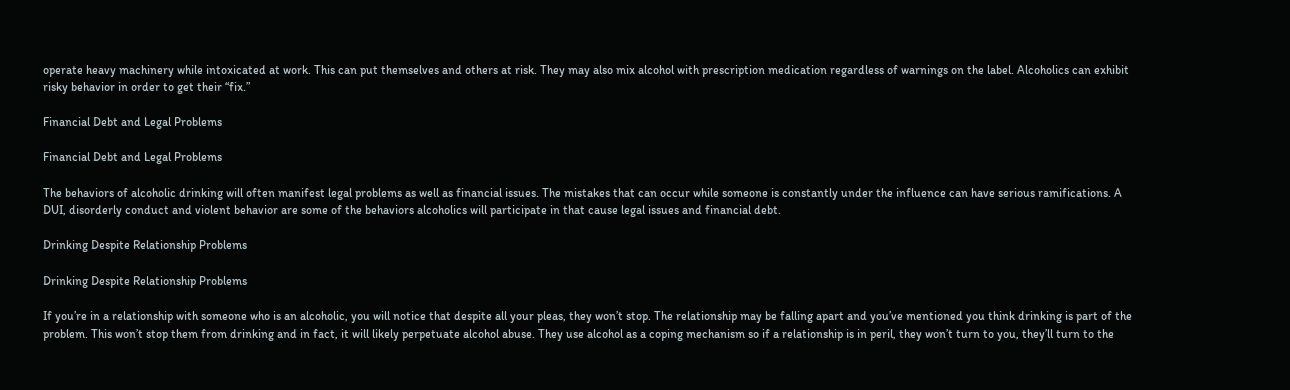operate heavy machinery while intoxicated at work. This can put themselves and others at risk. They may also mix alcohol with prescription medication regardless of warnings on the label. Alcoholics can exhibit risky behavior in order to get their “fix.”

Financial Debt and Legal Problems

Financial Debt and Legal Problems

The behaviors of alcoholic drinking will often manifest legal problems as well as financial issues. The mistakes that can occur while someone is constantly under the influence can have serious ramifications. A DUI, disorderly conduct and violent behavior are some of the behaviors alcoholics will participate in that cause legal issues and financial debt.

Drinking Despite Relationship Problems

Drinking Despite Relationship Problems

If you’re in a relationship with someone who is an alcoholic, you will notice that despite all your pleas, they won’t stop. The relationship may be falling apart and you’ve mentioned you think drinking is part of the problem. This won’t stop them from drinking and in fact, it will likely perpetuate alcohol abuse. They use alcohol as a coping mechanism so if a relationship is in peril, they won’t turn to you, they’ll turn to the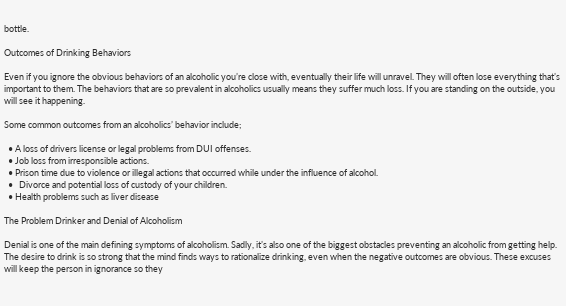bottle.

Outcomes of Drinking Behaviors

Even if you ignore the obvious behaviors of an alcoholic you’re close with, eventually their life will unravel. They will often lose everything that’s important to them. The behaviors that are so prevalent in alcoholics usually means they suffer much loss. If you are standing on the outside, you will see it happening.

Some common outcomes from an alcoholics’ behavior include;

  • A loss of drivers license or legal problems from DUI offenses.
  • Job loss from irresponsible actions.
  • Prison time due to violence or illegal actions that occurred while under the influence of alcohol.
  •   Divorce and potential loss of custody of your children.
  • Health problems such as liver disease

The Problem Drinker and Denial of Alcoholism

Denial is one of the main defining symptoms of alcoholism. Sadly, it’s also one of the biggest obstacles preventing an alcoholic from getting help. The desire to drink is so strong that the mind finds ways to rationalize drinking, even when the negative outcomes are obvious. These excuses will keep the person in ignorance so they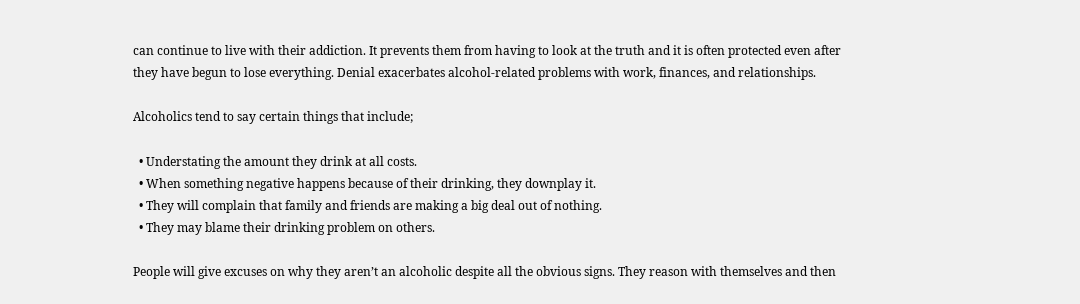can continue to live with their addiction. It prevents them from having to look at the truth and it is often protected even after they have begun to lose everything. Denial exacerbates alcohol-related problems with work, finances, and relationships.

Alcoholics tend to say certain things that include;

  • Understating the amount they drink at all costs.
  • When something negative happens because of their drinking, they downplay it.
  • They will complain that family and friends are making a big deal out of nothing.
  • They may blame their drinking problem on others.

People will give excuses on why they aren’t an alcoholic despite all the obvious signs. They reason with themselves and then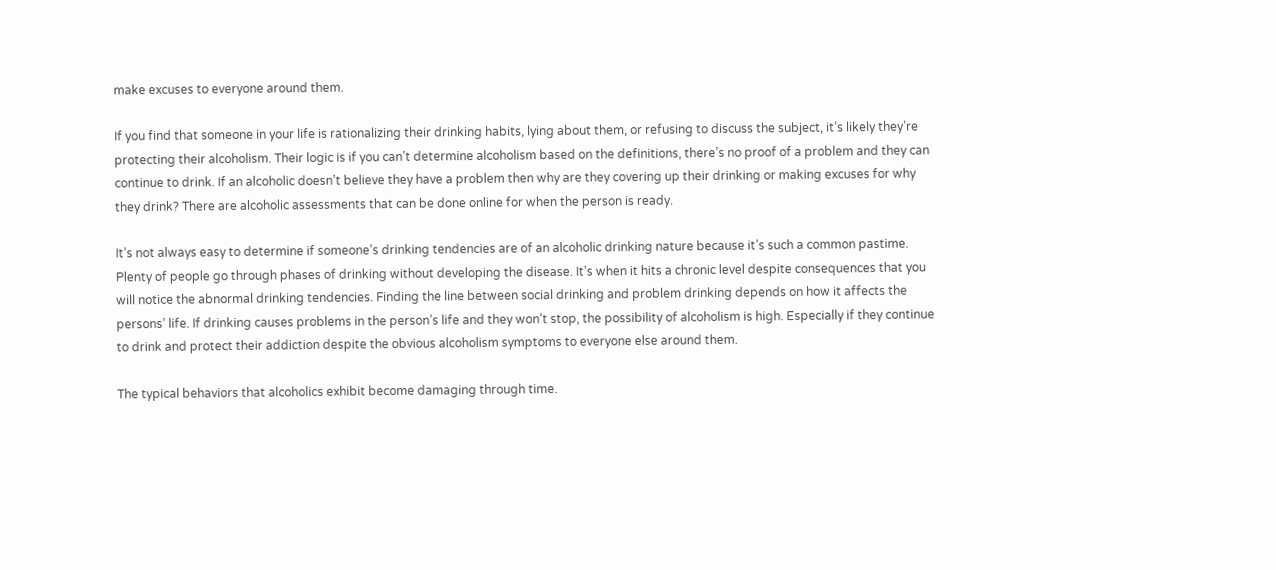make excuses to everyone around them.

If you find that someone in your life is rationalizing their drinking habits, lying about them, or refusing to discuss the subject, it’s likely they’re protecting their alcoholism. Their logic is if you can’t determine alcoholism based on the definitions, there’s no proof of a problem and they can continue to drink. If an alcoholic doesn’t believe they have a problem then why are they covering up their drinking or making excuses for why they drink? There are alcoholic assessments that can be done online for when the person is ready.

It’s not always easy to determine if someone’s drinking tendencies are of an alcoholic drinking nature because it’s such a common pastime. Plenty of people go through phases of drinking without developing the disease. It’s when it hits a chronic level despite consequences that you will notice the abnormal drinking tendencies. Finding the line between social drinking and problem drinking depends on how it affects the persons’ life. If drinking causes problems in the person’s life and they won’t stop, the possibility of alcoholism is high. Especially if they continue to drink and protect their addiction despite the obvious alcoholism symptoms to everyone else around them.

The typical behaviors that alcoholics exhibit become damaging through time.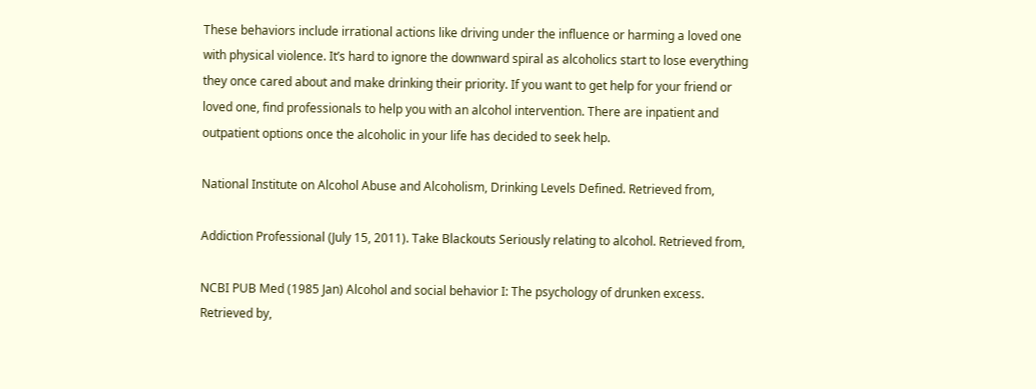These behaviors include irrational actions like driving under the influence or harming a loved one with physical violence. It’s hard to ignore the downward spiral as alcoholics start to lose everything they once cared about and make drinking their priority. If you want to get help for your friend or loved one, find professionals to help you with an alcohol intervention. There are inpatient and outpatient options once the alcoholic in your life has decided to seek help.

National Institute on Alcohol Abuse and Alcoholism, Drinking Levels Defined. Retrieved from,

Addiction Professional (July 15, 2011). Take Blackouts Seriously relating to alcohol. Retrieved from,

NCBI PUB Med (1985 Jan) Alcohol and social behavior I: The psychology of drunken excess. Retrieved by,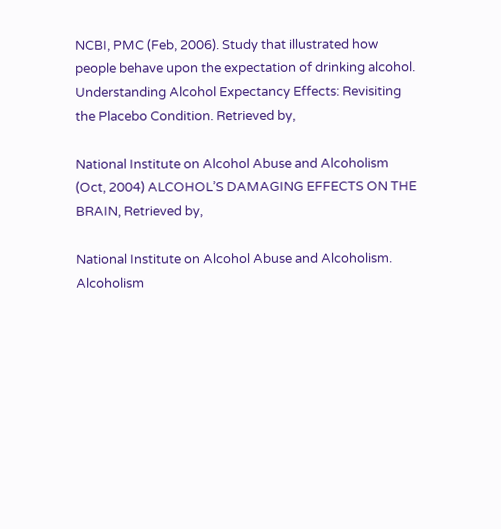NCBI, PMC (Feb, 2006). Study that illustrated how people behave upon the expectation of drinking alcohol. Understanding Alcohol Expectancy Effects: Revisiting the Placebo Condition. Retrieved by,

National Institute on Alcohol Abuse and Alcoholism (Oct, 2004) ALCOHOL’S DAMAGING EFFECTS ON THE BRAIN, Retrieved by,

National Institute on Alcohol Abuse and Alcoholism. Alcoholism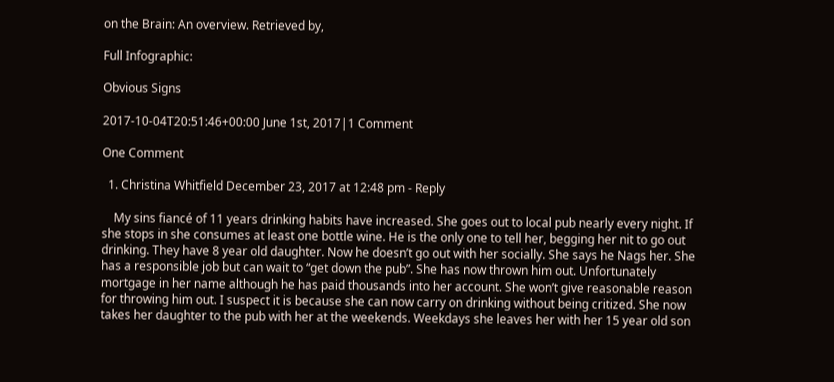on the Brain: An overview. Retrieved by,

Full Infographic:

Obvious Signs

2017-10-04T20:51:46+00:00 June 1st, 2017|1 Comment

One Comment

  1. Christina Whitfield December 23, 2017 at 12:48 pm - Reply

    My sins fiancé of 11 years drinking habits have increased. She goes out to local pub nearly every night. If she stops in she consumes at least one bottle wine. He is the only one to tell her, begging her nit to go out drinking. They have 8 year old daughter. Now he doesn’t go out with her socially. She says he Nags her. She has a responsible job but can wait to “get down the pub”. She has now thrown him out. Unfortunately mortgage in her name although he has paid thousands into her account. She won’t give reasonable reason for throwing him out. I suspect it is because she can now carry on drinking without being critized. She now takes her daughter to the pub with her at the weekends. Weekdays she leaves her with her 15 year old son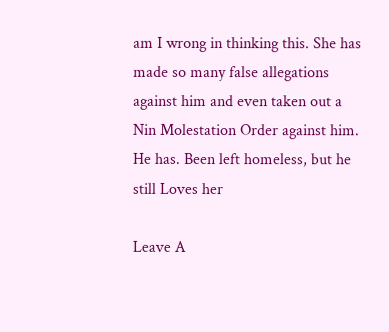am I wrong in thinking this. She has made so many false allegations against him and even taken out a Nin Molestation Order against him. He has. Been left homeless, but he still Loves her

Leave A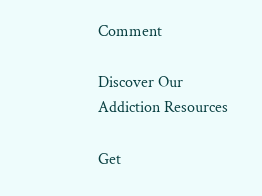Comment

Discover Our Addiction Resources

Get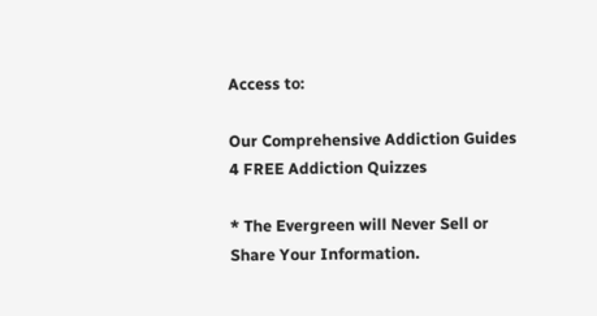Access to:

Our Comprehensive Addiction Guides
4 FREE Addiction Quizzes

* The Evergreen will Never Sell or Share Your Information.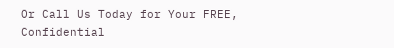Or Call Us Today for Your FREE, Confidential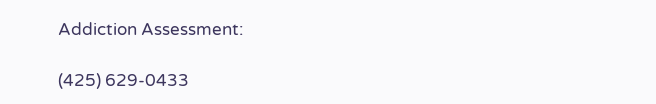Addiction Assessment:

(425) 629-0433